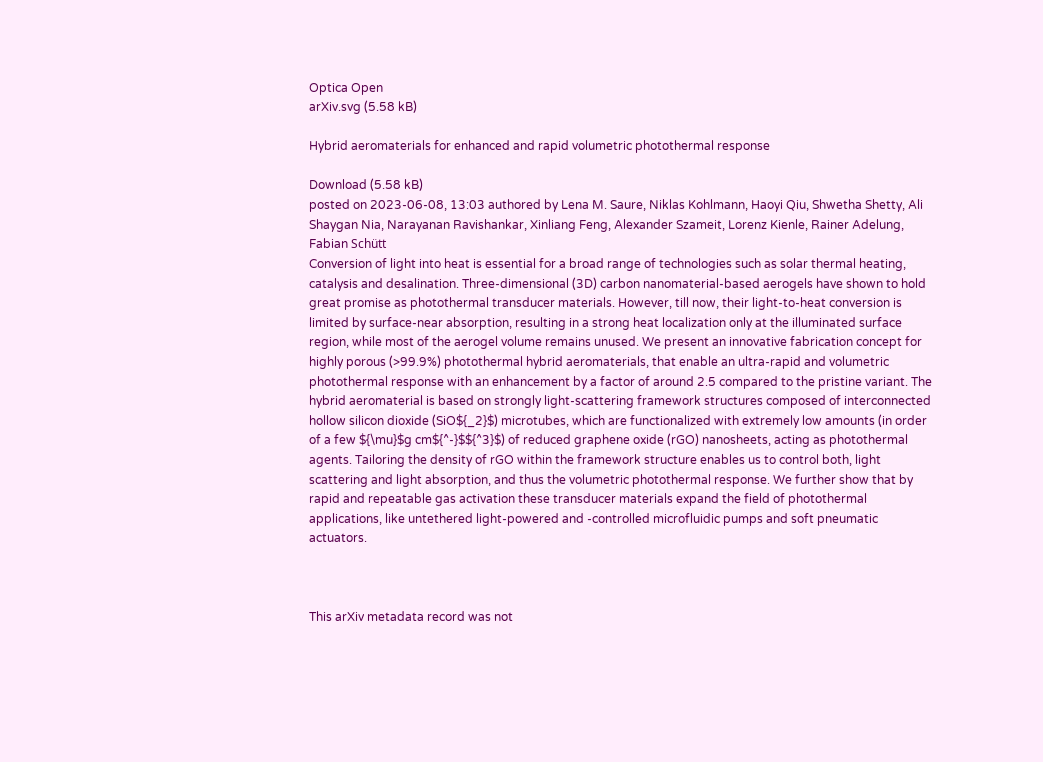Optica Open
arXiv.svg (5.58 kB)

Hybrid aeromaterials for enhanced and rapid volumetric photothermal response

Download (5.58 kB)
posted on 2023-06-08, 13:03 authored by Lena M. Saure, Niklas Kohlmann, Haoyi Qiu, Shwetha Shetty, Ali Shaygan Nia, Narayanan Ravishankar, Xinliang Feng, Alexander Szameit, Lorenz Kienle, Rainer Adelung, Fabian Schütt
Conversion of light into heat is essential for a broad range of technologies such as solar thermal heating, catalysis and desalination. Three-dimensional (3D) carbon nanomaterial-based aerogels have shown to hold great promise as photothermal transducer materials. However, till now, their light-to-heat conversion is limited by surface-near absorption, resulting in a strong heat localization only at the illuminated surface region, while most of the aerogel volume remains unused. We present an innovative fabrication concept for highly porous (>99.9%) photothermal hybrid aeromaterials, that enable an ultra-rapid and volumetric photothermal response with an enhancement by a factor of around 2.5 compared to the pristine variant. The hybrid aeromaterial is based on strongly light-scattering framework structures composed of interconnected hollow silicon dioxide (SiO${_2}$) microtubes, which are functionalized with extremely low amounts (in order of a few ${\mu}$g cm${^-}$${^3}$) of reduced graphene oxide (rGO) nanosheets, acting as photothermal agents. Tailoring the density of rGO within the framework structure enables us to control both, light scattering and light absorption, and thus the volumetric photothermal response. We further show that by rapid and repeatable gas activation these transducer materials expand the field of photothermal applications, like untethered light-powered and -controlled microfluidic pumps and soft pneumatic actuators.



This arXiv metadata record was not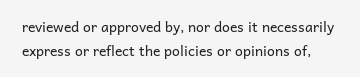reviewed or approved by, nor does it necessarily express or reflect the policies or opinions of,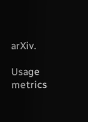arXiv.

Usage metrics